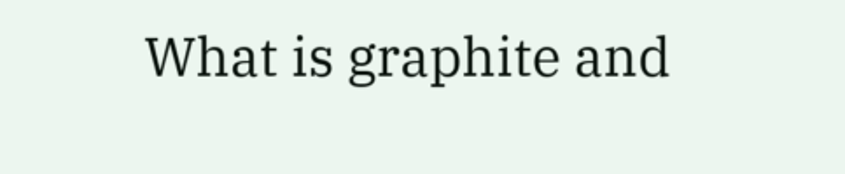What is graphite and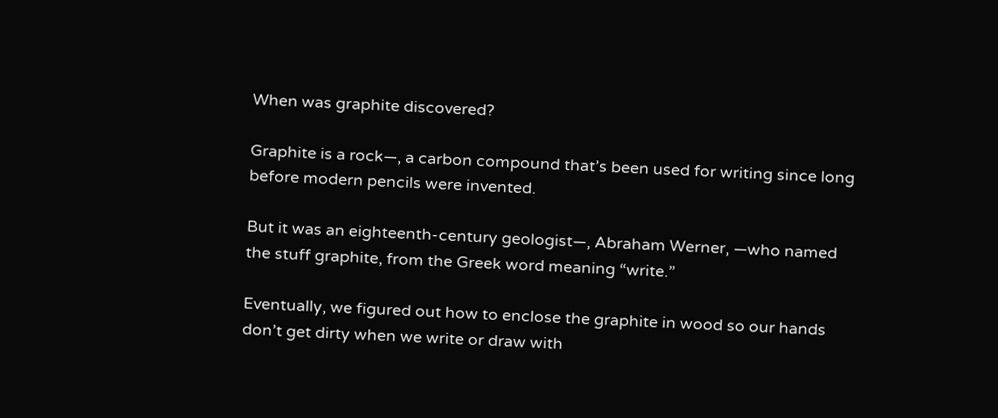When was graphite discovered?

Graphite is a rock—, a carbon compound that’s been used for writing since long before modern pencils were invented.

But it was an eighteenth-century geologist—, Abraham Werner, —who named the stuff graphite, from the Greek word meaning “write.”

Eventually, we figured out how to enclose the graphite in wood so our hands don’t get dirty when we write or draw with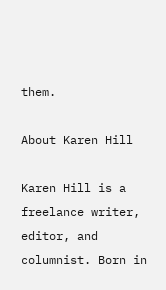them.

About Karen Hill

Karen Hill is a freelance writer, editor, and columnist. Born in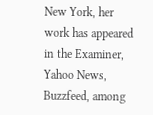New York, her work has appeared in the Examiner, Yahoo News, Buzzfeed, among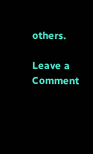others.

Leave a Comment